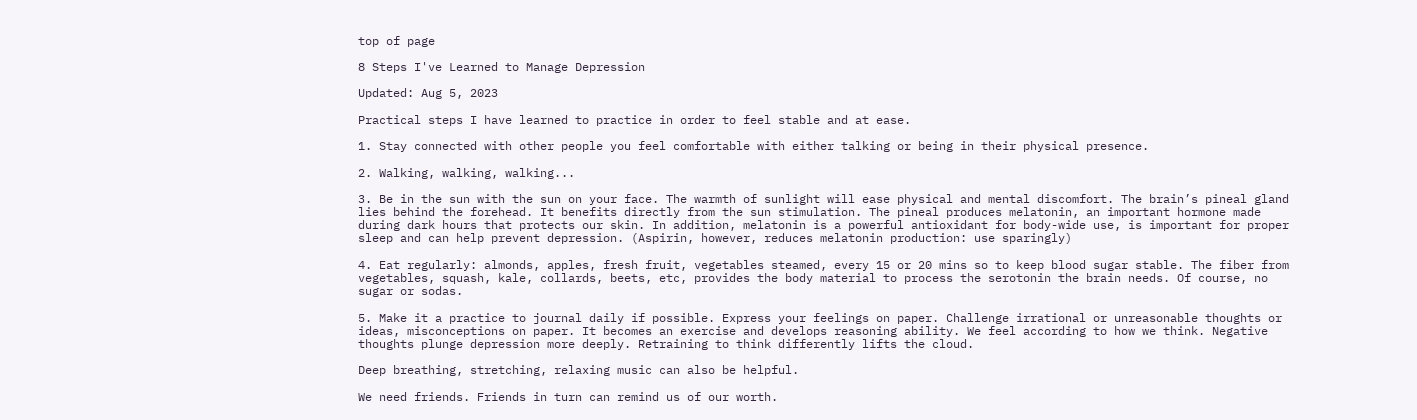top of page

8 Steps I've Learned to Manage Depression

Updated: Aug 5, 2023

Practical steps I have learned to practice in order to feel stable and at ease.

1. Stay connected with other people you feel comfortable with either talking or being in their physical presence.

2. Walking, walking, walking...

3. Be in the sun with the sun on your face. The warmth of sunlight will ease physical and mental discomfort. The brain’s pineal gland lies behind the forehead. It benefits directly from the sun stimulation. The pineal produces melatonin, an important hormone made during dark hours that protects our skin. In addition, melatonin is a powerful antioxidant for body-wide use, is important for proper sleep and can help prevent depression. (Aspirin, however, reduces melatonin production: use sparingly)

4. Eat regularly: almonds, apples, fresh fruit, vegetables steamed, every 15 or 20 mins so to keep blood sugar stable. The fiber from vegetables, squash, kale, collards, beets, etc, provides the body material to process the serotonin the brain needs. Of course, no sugar or sodas.

5. Make it a practice to journal daily if possible. Express your feelings on paper. Challenge irrational or unreasonable thoughts or ideas, misconceptions on paper. It becomes an exercise and develops reasoning ability. We feel according to how we think. Negative thoughts plunge depression more deeply. Retraining to think differently lifts the cloud.

Deep breathing, stretching, relaxing music can also be helpful.

We need friends. Friends in turn can remind us of our worth.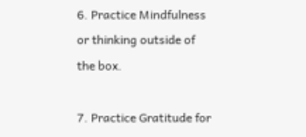6. Practice Mindfulness or thinking outside of the box.

7. Practice Gratitude for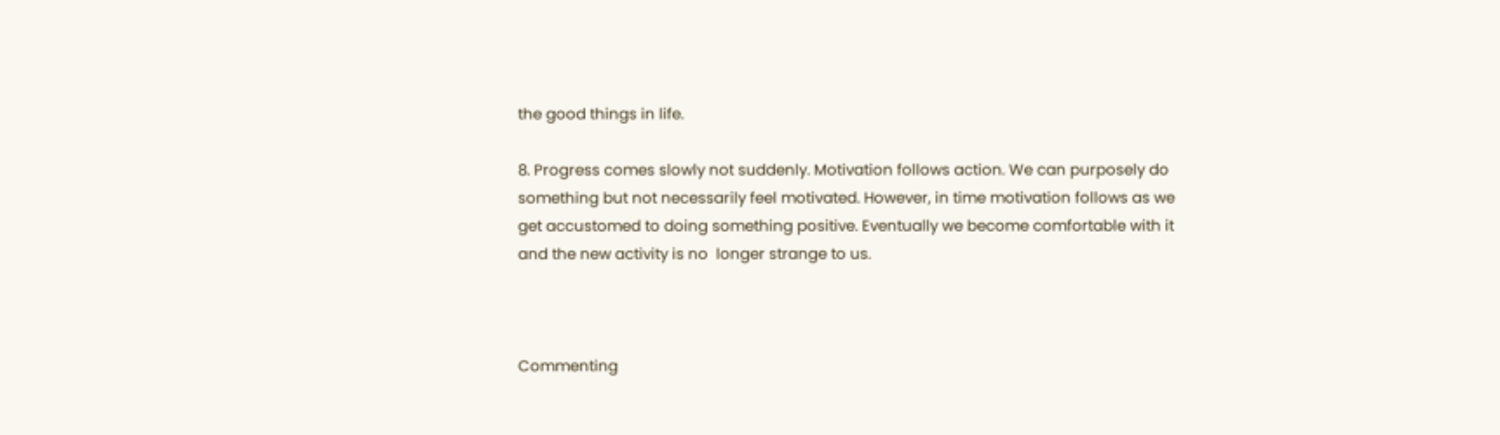the good things in life.

8. Progress comes slowly not suddenly. Motivation follows action. We can purposely do something but not necessarily feel motivated. However, in time motivation follows as we get accustomed to doing something positive. Eventually we become comfortable with it and the new activity is no  longer strange to us.



Commenting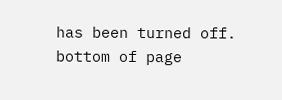has been turned off.
bottom of page